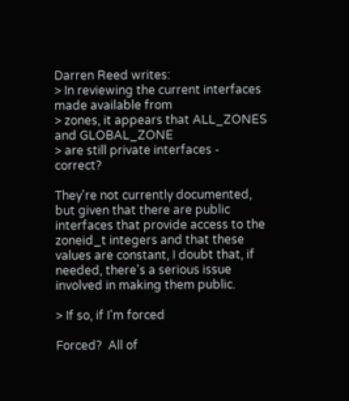Darren Reed writes:
> In reviewing the current interfaces made available from
> zones, it appears that ALL_ZONES and GLOBAL_ZONE
> are still private interfaces - correct?

They're not currently documented, but given that there are public
interfaces that provide access to the zoneid_t integers and that these
values are constant, I doubt that, if needed, there's a serious issue
involved in making them public.

> If so, if I'm forced

Forced?  All of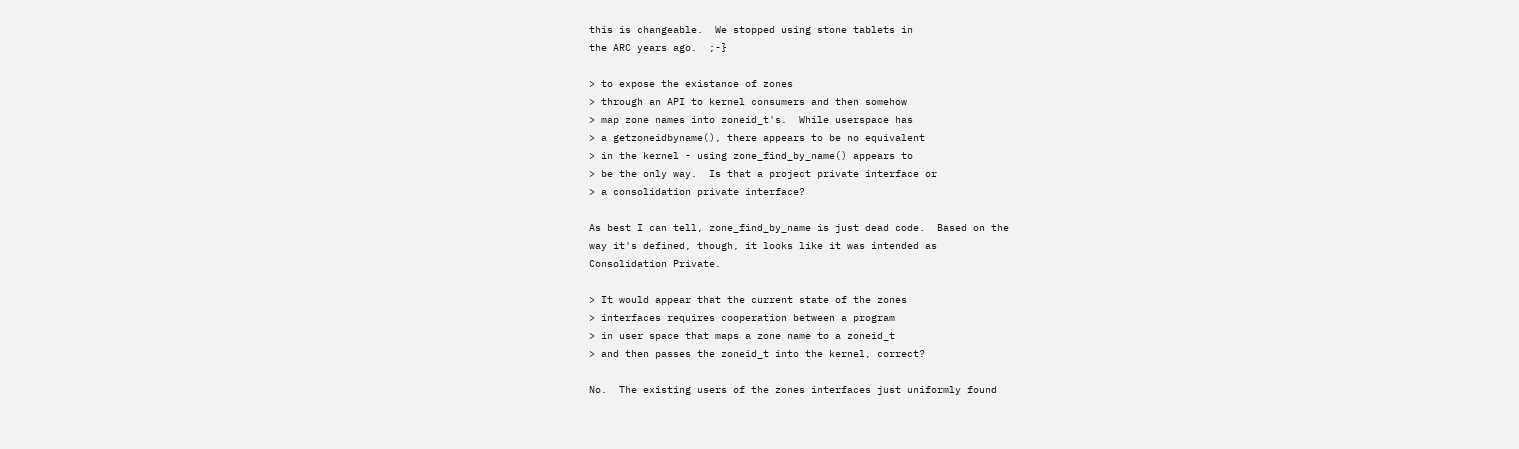this is changeable.  We stopped using stone tablets in
the ARC years ago.  ;-}

> to expose the existance of zones
> through an API to kernel consumers and then somehow
> map zone names into zoneid_t's.  While userspace has
> a getzoneidbyname(), there appears to be no equivalent
> in the kernel - using zone_find_by_name() appears to
> be the only way.  Is that a project private interface or
> a consolidation private interface?

As best I can tell, zone_find_by_name is just dead code.  Based on the
way it's defined, though, it looks like it was intended as
Consolidation Private.

> It would appear that the current state of the zones
> interfaces requires cooperation between a program
> in user space that maps a zone name to a zoneid_t
> and then passes the zoneid_t into the kernel, correct?

No.  The existing users of the zones interfaces just uniformly found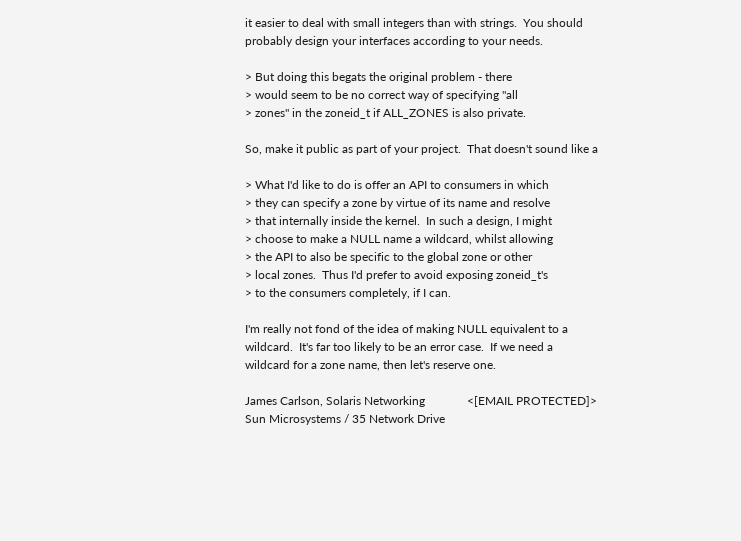it easier to deal with small integers than with strings.  You should
probably design your interfaces according to your needs.

> But doing this begats the original problem - there
> would seem to be no correct way of specifying "all
> zones" in the zoneid_t if ALL_ZONES is also private.

So, make it public as part of your project.  That doesn't sound like a

> What I'd like to do is offer an API to consumers in which
> they can specify a zone by virtue of its name and resolve
> that internally inside the kernel.  In such a design, I might
> choose to make a NULL name a wildcard, whilst allowing
> the API to also be specific to the global zone or other
> local zones.  Thus I'd prefer to avoid exposing zoneid_t's
> to the consumers completely, if I can.

I'm really not fond of the idea of making NULL equivalent to a
wildcard.  It's far too likely to be an error case.  If we need a
wildcard for a zone name, then let's reserve one.

James Carlson, Solaris Networking              <[EMAIL PROTECTED]>
Sun Microsystems / 35 Network Drive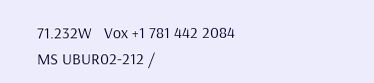71.232W   Vox +1 781 442 2084
MS UBUR02-212 /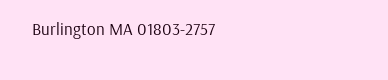Burlington MA 01803-2757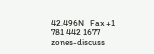42.496N   Fax +1 781 442 1677
zones-discuss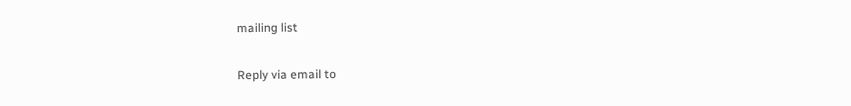mailing list

Reply via email to